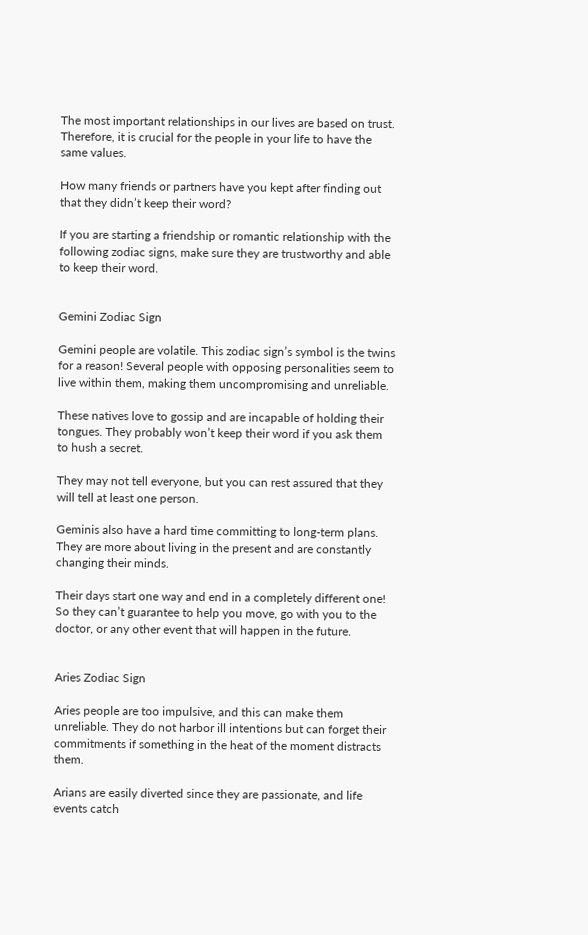The most important relationships in our lives are based on trust. Therefore, it is crucial for the people in your life to have the same values.

How many friends or partners have you kept after finding out that they didn’t keep their word?

If you are starting a friendship or romantic relationship with the following zodiac signs, make sure they are trustworthy and able to keep their word.


Gemini Zodiac Sign

Gemini people are volatile. This zodiac sign’s symbol is the twins for a reason! Several people with opposing personalities seem to live within them, making them uncompromising and unreliable.

These natives love to gossip and are incapable of holding their tongues. They probably won’t keep their word if you ask them to hush a secret.

They may not tell everyone, but you can rest assured that they will tell at least one person.

Geminis also have a hard time committing to long-term plans. They are more about living in the present and are constantly changing their minds.

Their days start one way and end in a completely different one! So they can’t guarantee to help you move, go with you to the doctor, or any other event that will happen in the future.


Aries Zodiac Sign

Aries people are too impulsive, and this can make them unreliable. They do not harbor ill intentions but can forget their commitments if something in the heat of the moment distracts them.

Arians are easily diverted since they are passionate, and life events catch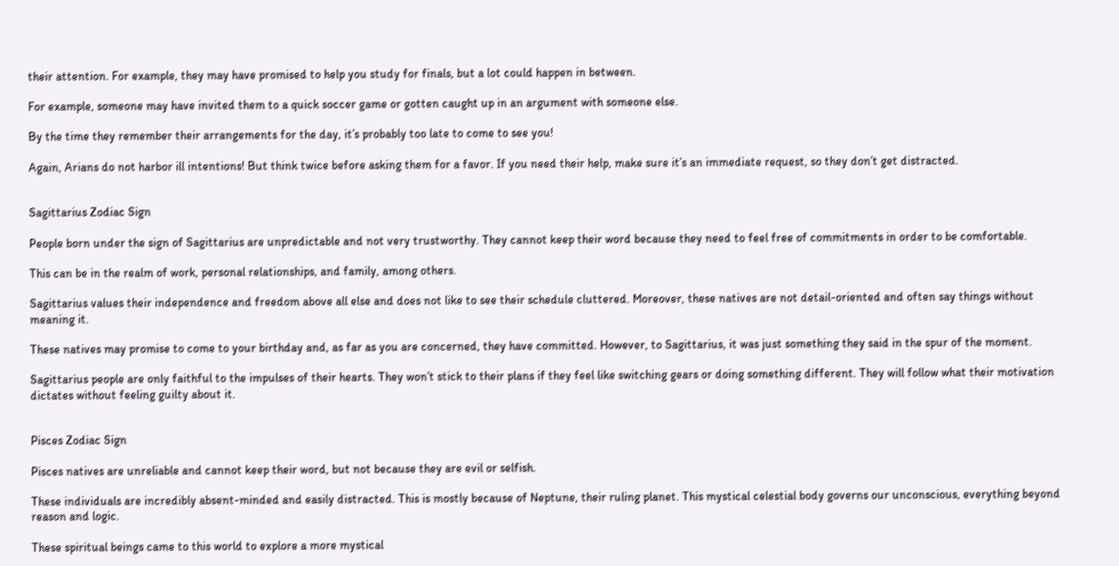their attention. For example, they may have promised to help you study for finals, but a lot could happen in between.

For example, someone may have invited them to a quick soccer game or gotten caught up in an argument with someone else.

By the time they remember their arrangements for the day, it’s probably too late to come to see you!

Again, Arians do not harbor ill intentions! But think twice before asking them for a favor. If you need their help, make sure it’s an immediate request, so they don’t get distracted.


Sagittarius Zodiac Sign

People born under the sign of Sagittarius are unpredictable and not very trustworthy. They cannot keep their word because they need to feel free of commitments in order to be comfortable.

This can be in the realm of work, personal relationships, and family, among others.

Sagittarius values their independence and freedom above all else and does not like to see their schedule cluttered. Moreover, these natives are not detail-oriented and often say things without meaning it.

These natives may promise to come to your birthday and, as far as you are concerned, they have committed. However, to Sagittarius, it was just something they said in the spur of the moment.

Sagittarius people are only faithful to the impulses of their hearts. They won’t stick to their plans if they feel like switching gears or doing something different. They will follow what their motivation dictates without feeling guilty about it.


Pisces Zodiac Sign

Pisces natives are unreliable and cannot keep their word, but not because they are evil or selfish.

These individuals are incredibly absent-minded and easily distracted. This is mostly because of Neptune, their ruling planet. This mystical celestial body governs our unconscious, everything beyond reason and logic.

These spiritual beings came to this world to explore a more mystical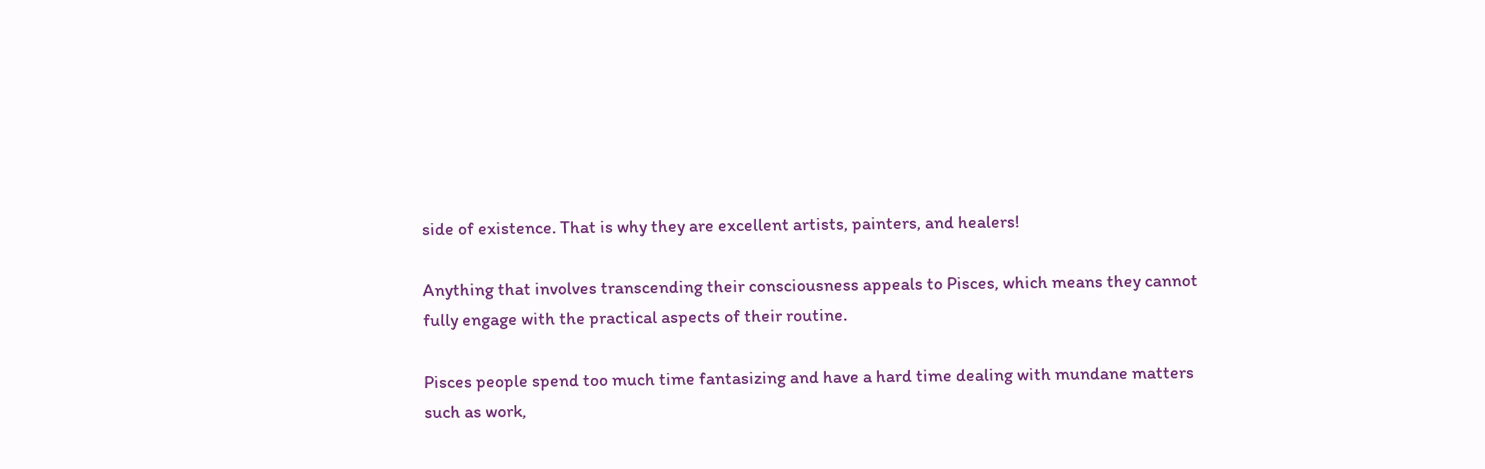side of existence. That is why they are excellent artists, painters, and healers!

Anything that involves transcending their consciousness appeals to Pisces, which means they cannot fully engage with the practical aspects of their routine.

Pisces people spend too much time fantasizing and have a hard time dealing with mundane matters such as work,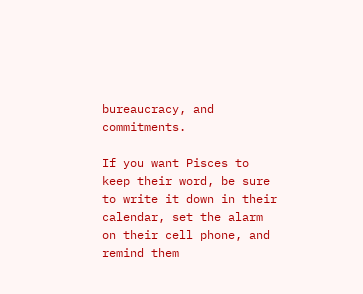bureaucracy, and commitments.

If you want Pisces to keep their word, be sure to write it down in their calendar, set the alarm on their cell phone, and remind them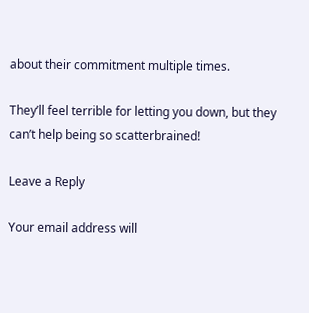about their commitment multiple times.

They’ll feel terrible for letting you down, but they can’t help being so scatterbrained!

Leave a Reply

Your email address will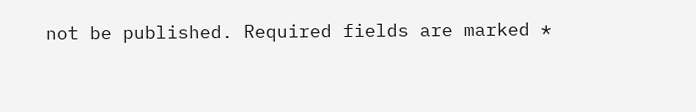not be published. Required fields are marked *